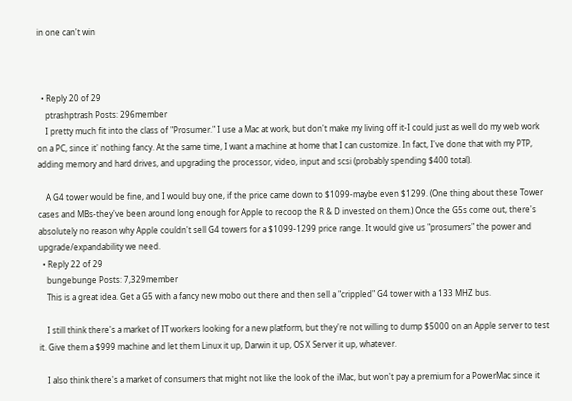in one can't win



  • Reply 20 of 29
    ptrashptrash Posts: 296member
    I pretty much fit into the class of "Prosumer." I use a Mac at work, but don't make my living off it-I could just as well do my web work on a PC, since it' nothing fancy. At the same time, I want a machine at home that I can customize. In fact, I've done that with my PTP, adding memory and hard drives, and upgrading the processor, video, input and scsi (probably spending $400 total).

    A G4 tower would be fine, and I would buy one, if the price came down to $1099-maybe even $1299. (One thing about these Tower cases and MBs-they've been around long enough for Apple to recoop the R & D invested on them.) Once the G5s come out, there's absolutely no reason why Apple couldn't sell G4 towers for a $1099-1299 price range. It would give us "prosumers" the power and upgrade/expandability we need.
  • Reply 22 of 29
    bungebunge Posts: 7,329member
    This is a great idea. Get a G5 with a fancy new mobo out there and then sell a "crippled" G4 tower with a 133 MHZ bus.

    I still think there's a market of IT workers looking for a new platform, but they're not willing to dump $5000 on an Apple server to test it. Give them a $999 machine and let them Linux it up, Darwin it up, OS X Server it up, whatever.

    I also think there's a market of consumers that might not like the look of the iMac, but won't pay a premium for a PowerMac since it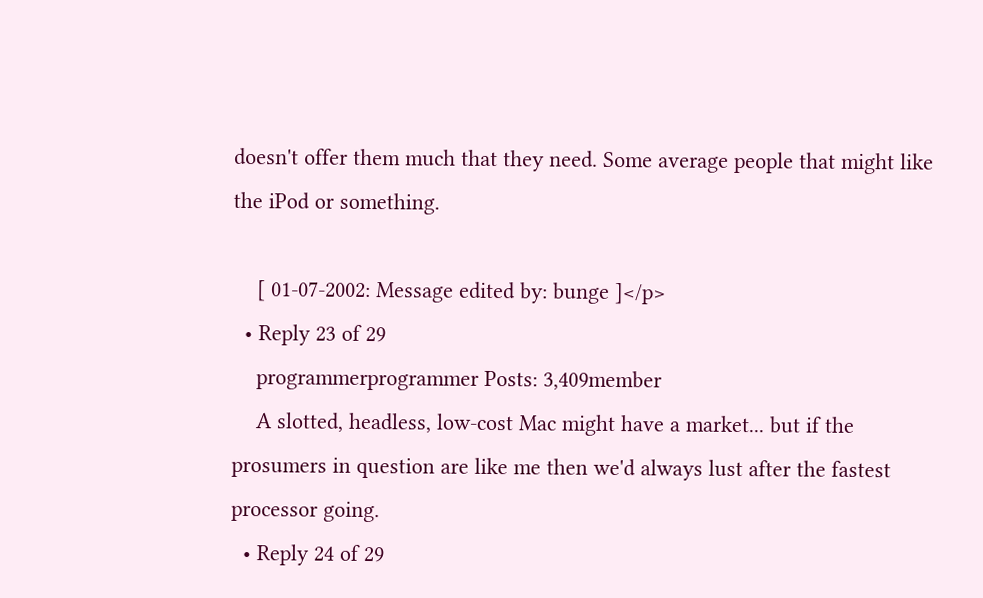doesn't offer them much that they need. Some average people that might like the iPod or something.

    [ 01-07-2002: Message edited by: bunge ]</p>
  • Reply 23 of 29
    programmerprogrammer Posts: 3,409member
    A slotted, headless, low-cost Mac might have a market... but if the prosumers in question are like me then we'd always lust after the fastest processor going.
  • Reply 24 of 29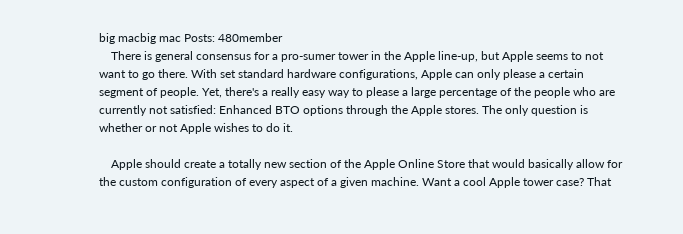big macbig mac Posts: 480member
    There is general consensus for a pro-sumer tower in the Apple line-up, but Apple seems to not want to go there. With set standard hardware configurations, Apple can only please a certain segment of people. Yet, there's a really easy way to please a large percentage of the people who are currently not satisfied: Enhanced BTO options through the Apple stores. The only question is whether or not Apple wishes to do it.

    Apple should create a totally new section of the Apple Online Store that would basically allow for the custom configuration of every aspect of a given machine. Want a cool Apple tower case? That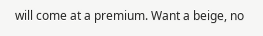will come at a premium. Want a beige, no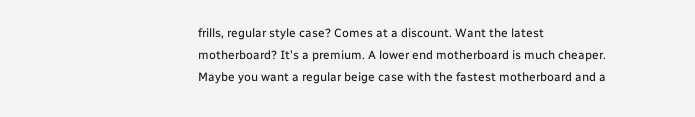frills, regular style case? Comes at a discount. Want the latest motherboard? It's a premium. A lower end motherboard is much cheaper. Maybe you want a regular beige case with the fastest motherboard and a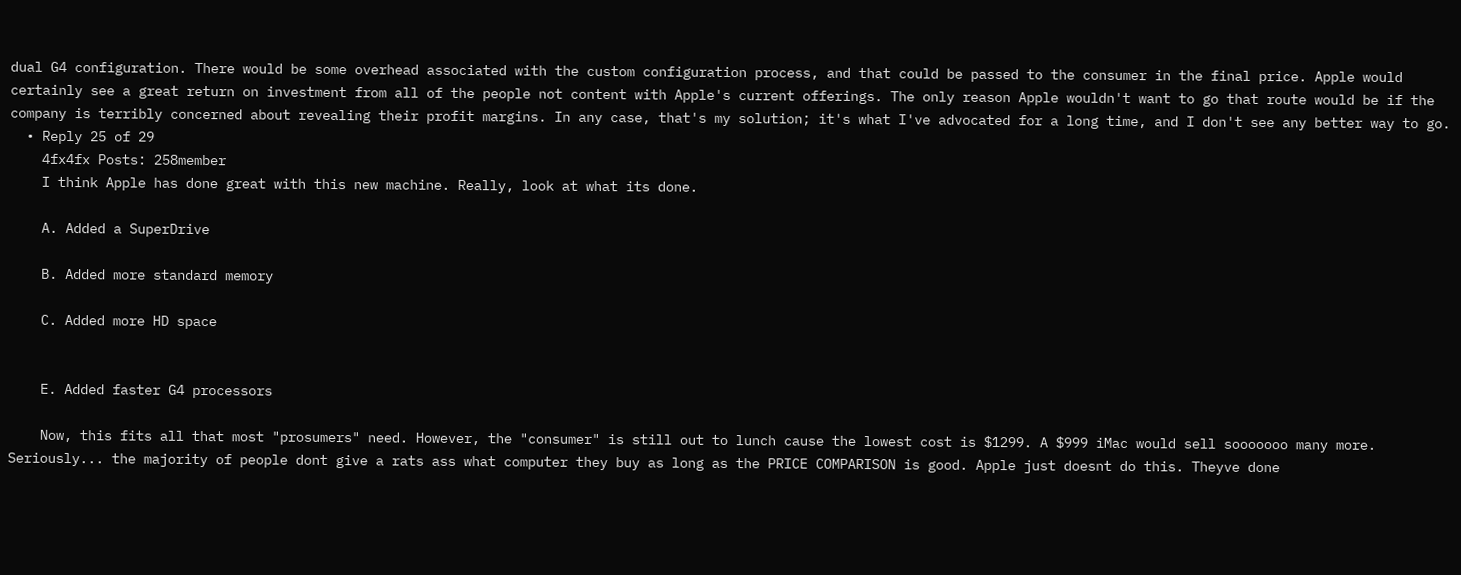dual G4 configuration. There would be some overhead associated with the custom configuration process, and that could be passed to the consumer in the final price. Apple would certainly see a great return on investment from all of the people not content with Apple's current offerings. The only reason Apple wouldn't want to go that route would be if the company is terribly concerned about revealing their profit margins. In any case, that's my solution; it's what I've advocated for a long time, and I don't see any better way to go.
  • Reply 25 of 29
    4fx4fx Posts: 258member
    I think Apple has done great with this new machine. Really, look at what its done.

    A. Added a SuperDrive

    B. Added more standard memory

    C. Added more HD space


    E. Added faster G4 processors

    Now, this fits all that most "prosumers" need. However, the "consumer" is still out to lunch cause the lowest cost is $1299. A $999 iMac would sell sooooooo many more. Seriously... the majority of people dont give a rats ass what computer they buy as long as the PRICE COMPARISON is good. Apple just doesnt do this. Theyve done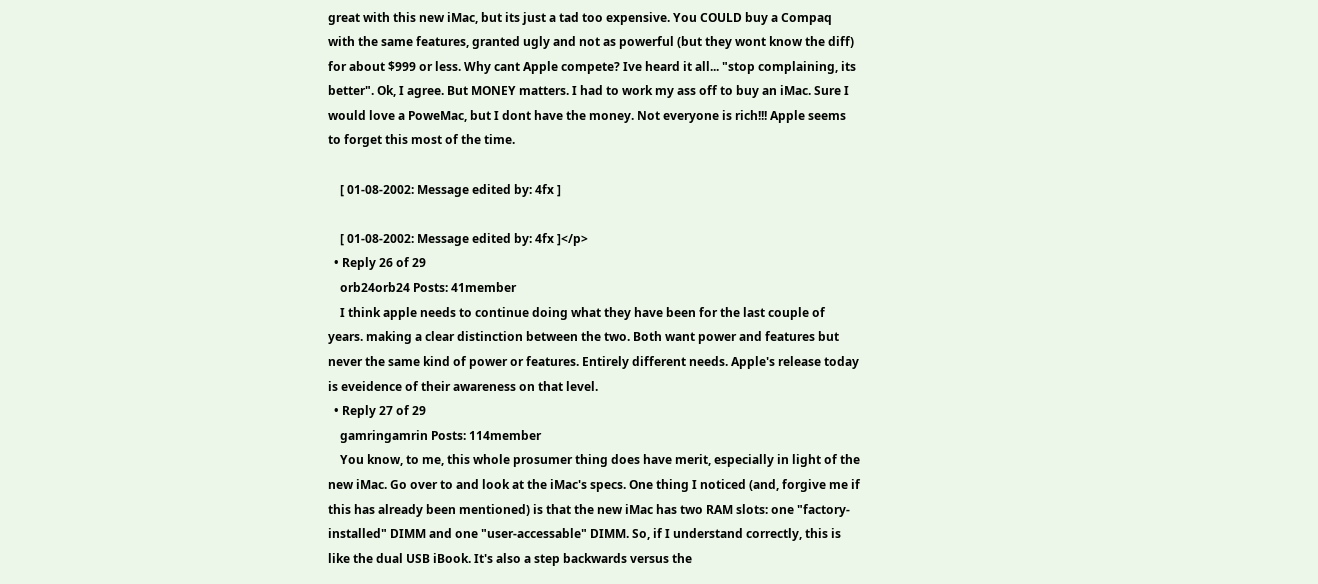great with this new iMac, but its just a tad too expensive. You COULD buy a Compaq with the same features, granted ugly and not as powerful (but they wont know the diff) for about $999 or less. Why cant Apple compete? Ive heard it all... "stop complaining, its better". Ok, I agree. But MONEY matters. I had to work my ass off to buy an iMac. Sure I would love a PoweMac, but I dont have the money. Not everyone is rich!!! Apple seems to forget this most of the time.

    [ 01-08-2002: Message edited by: 4fx ]

    [ 01-08-2002: Message edited by: 4fx ]</p>
  • Reply 26 of 29
    orb24orb24 Posts: 41member
    I think apple needs to continue doing what they have been for the last couple of years. making a clear distinction between the two. Both want power and features but never the same kind of power or features. Entirely different needs. Apple's release today is eveidence of their awareness on that level.
  • Reply 27 of 29
    gamringamrin Posts: 114member
    You know, to me, this whole prosumer thing does have merit, especially in light of the new iMac. Go over to and look at the iMac's specs. One thing I noticed (and, forgive me if this has already been mentioned) is that the new iMac has two RAM slots: one "factory-installed" DIMM and one "user-accessable" DIMM. So, if I understand correctly, this is like the dual USB iBook. It's also a step backwards versus the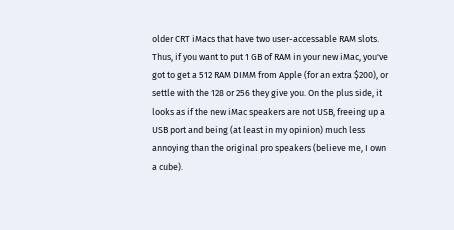older CRT iMacs that have two user-accessable RAM slots. Thus, if you want to put 1 GB of RAM in your new iMac, you've got to get a 512 RAM DIMM from Apple (for an extra $200), or settle with the 128 or 256 they give you. On the plus side, it looks as if the new iMac speakers are not USB, freeing up a USB port and being (at least in my opinion) much less annoying than the original pro speakers (believe me, I own a cube).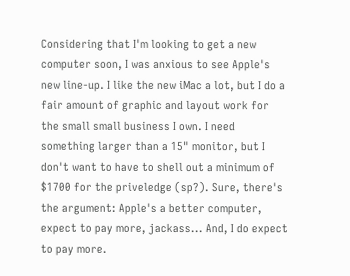Considering that I'm looking to get a new computer soon, I was anxious to see Apple's new line-up. I like the new iMac a lot, but I do a fair amount of graphic and layout work for the small small business I own. I need something larger than a 15" monitor, but I don't want to have to shell out a minimum of $1700 for the priveledge (sp?). Sure, there's the argument: Apple's a better computer, expect to pay more, jackass... And, I do expect to pay more.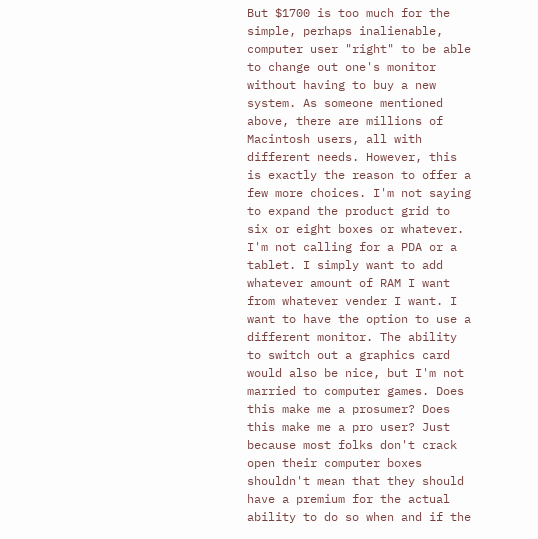But $1700 is too much for the simple, perhaps inalienable, computer user "right" to be able to change out one's monitor without having to buy a new system. As someone mentioned above, there are millions of Macintosh users, all with different needs. However, this is exactly the reason to offer a few more choices. I'm not saying to expand the product grid to six or eight boxes or whatever. I'm not calling for a PDA or a tablet. I simply want to add whatever amount of RAM I want from whatever vender I want. I want to have the option to use a different monitor. The ability to switch out a graphics card would also be nice, but I'm not married to computer games. Does this make me a prosumer? Does this make me a pro user? Just because most folks don't crack open their computer boxes shouldn't mean that they should have a premium for the actual ability to do so when and if the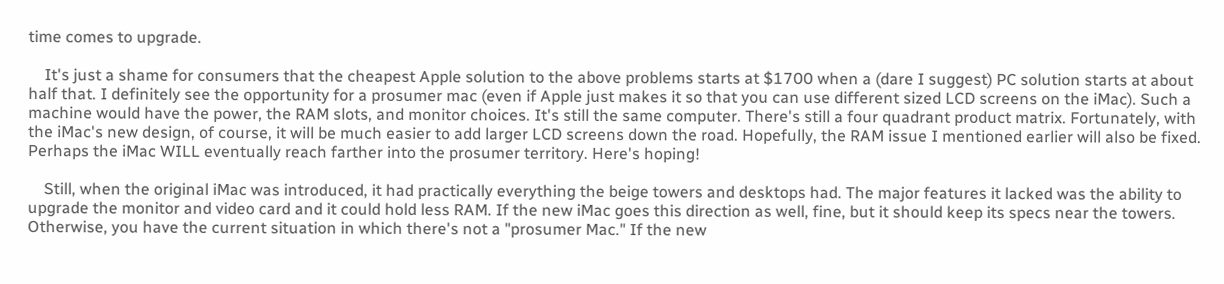time comes to upgrade.

    It's just a shame for consumers that the cheapest Apple solution to the above problems starts at $1700 when a (dare I suggest) PC solution starts at about half that. I definitely see the opportunity for a prosumer mac (even if Apple just makes it so that you can use different sized LCD screens on the iMac). Such a machine would have the power, the RAM slots, and monitor choices. It's still the same computer. There's still a four quadrant product matrix. Fortunately, with the iMac's new design, of course, it will be much easier to add larger LCD screens down the road. Hopefully, the RAM issue I mentioned earlier will also be fixed. Perhaps the iMac WILL eventually reach farther into the prosumer territory. Here's hoping!

    Still, when the original iMac was introduced, it had practically everything the beige towers and desktops had. The major features it lacked was the ability to upgrade the monitor and video card and it could hold less RAM. If the new iMac goes this direction as well, fine, but it should keep its specs near the towers. Otherwise, you have the current situation in which there's not a "prosumer Mac." If the new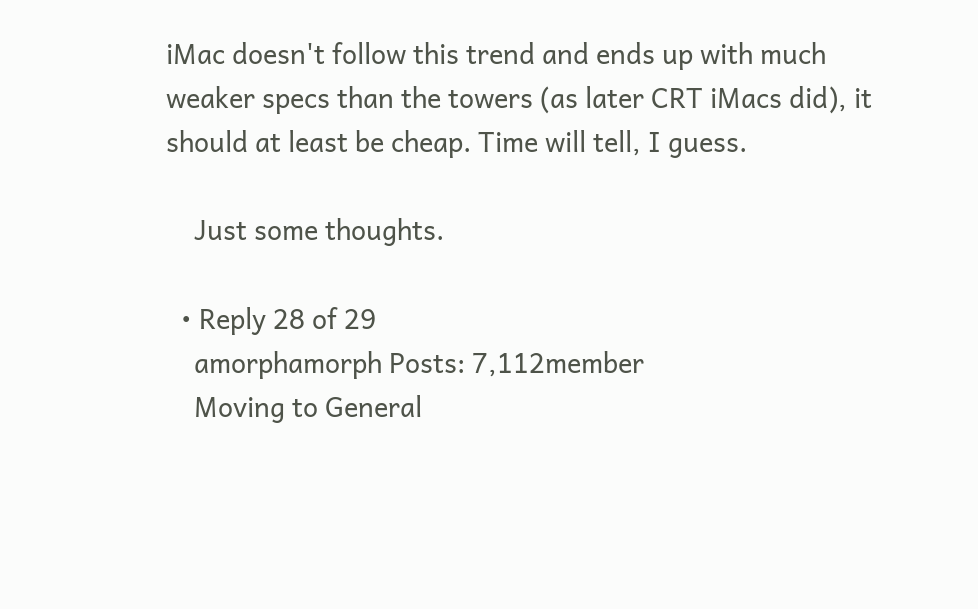iMac doesn't follow this trend and ends up with much weaker specs than the towers (as later CRT iMacs did), it should at least be cheap. Time will tell, I guess.

    Just some thoughts.

  • Reply 28 of 29
    amorphamorph Posts: 7,112member
    Moving to General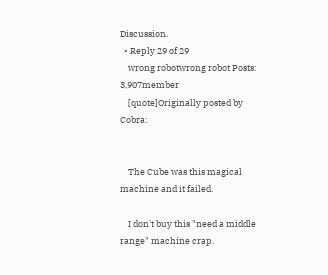Discussion.
  • Reply 29 of 29
    wrong robotwrong robot Posts: 3,907member
    [quote]Originally posted by Cobra:


    The Cube was this magical machine and it failed.

    I don't buy this "need a middle range" machine crap.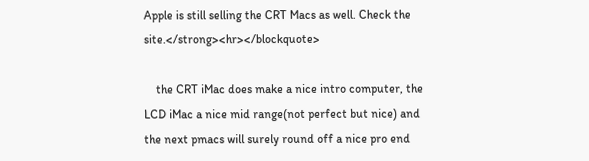Apple is still selling the CRT Macs as well. Check the site.</strong><hr></blockquote>

    the CRT iMac does make a nice intro computer, the LCD iMac a nice mid range(not perfect but nice) and the next pmacs will surely round off a nice pro end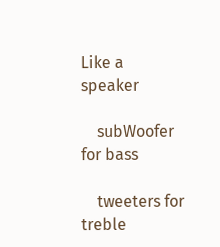Like a speaker

    subWoofer for bass

    tweeters for treble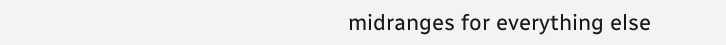midranges for everything else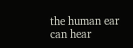the human ear can hear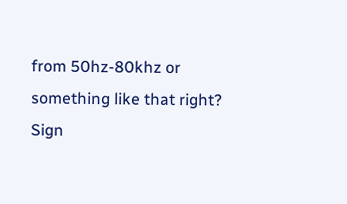from 50hz-80khz or something like that right?
Sign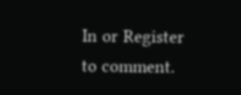In or Register to comment.